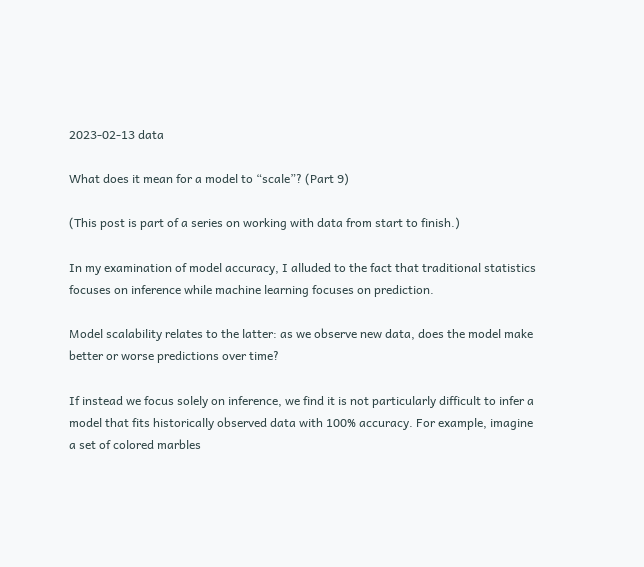2023-02-13 data

What does it mean for a model to “scale”? (Part 9)

(This post is part of a series on working with data from start to finish.)

In my examination of model accuracy, I alluded to the fact that traditional statistics focuses on inference while machine learning focuses on prediction.

Model scalability relates to the latter: as we observe new data, does the model make better or worse predictions over time?

If instead we focus solely on inference, we find it is not particularly difficult to infer a model that fits historically observed data with 100% accuracy. For example, imagine a set of colored marbles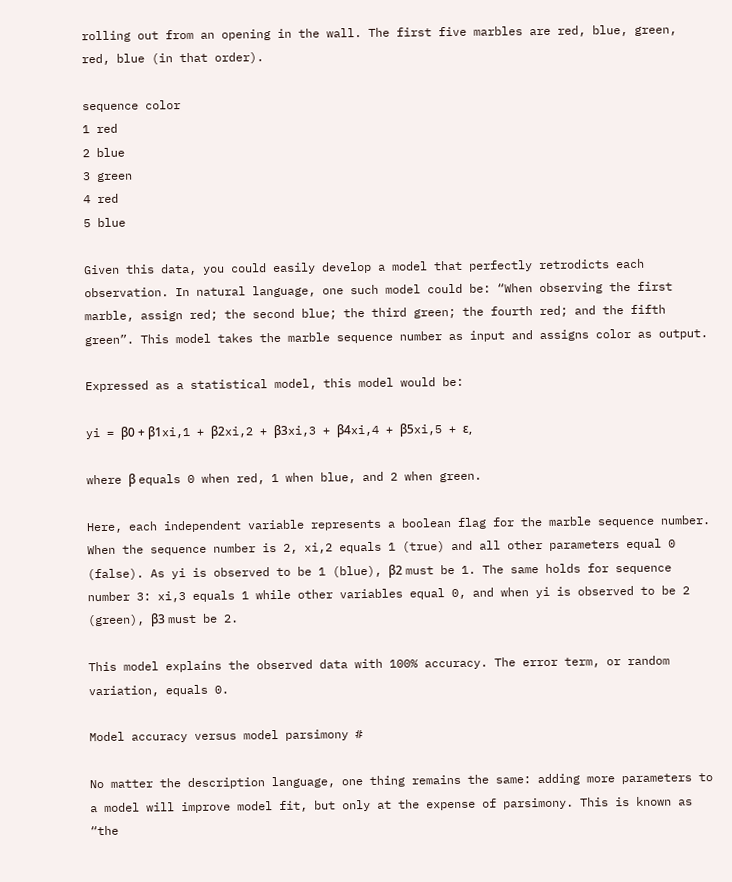rolling out from an opening in the wall. The first five marbles are red, blue, green, red, blue (in that order).

sequence color
1 red
2 blue
3 green
4 red
5 blue

Given this data, you could easily develop a model that perfectly retrodicts each observation. In natural language, one such model could be: “When observing the first marble, assign red; the second blue; the third green; the fourth red; and the fifth green”. This model takes the marble sequence number as input and assigns color as output.

Expressed as a statistical model, this model would be:

yi = β0 + β1xi,1 + β2xi,2 + β3xi,3 + β4xi,4 + β5xi,5 + ε,

where β equals 0 when red, 1 when blue, and 2 when green.

Here, each independent variable represents a boolean flag for the marble sequence number. When the sequence number is 2, xi,2 equals 1 (true) and all other parameters equal 0 (false). As yi is observed to be 1 (blue), β2 must be 1. The same holds for sequence number 3: xi,3 equals 1 while other variables equal 0, and when yi is observed to be 2 (green), β3 must be 2.

This model explains the observed data with 100% accuracy. The error term, or random variation, equals 0.

Model accuracy versus model parsimony #

No matter the description language, one thing remains the same: adding more parameters to a model will improve model fit, but only at the expense of parsimony. This is known as “the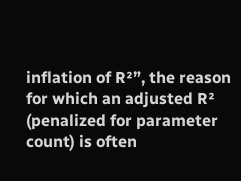inflation of R²”, the reason for which an adjusted R² (penalized for parameter count) is often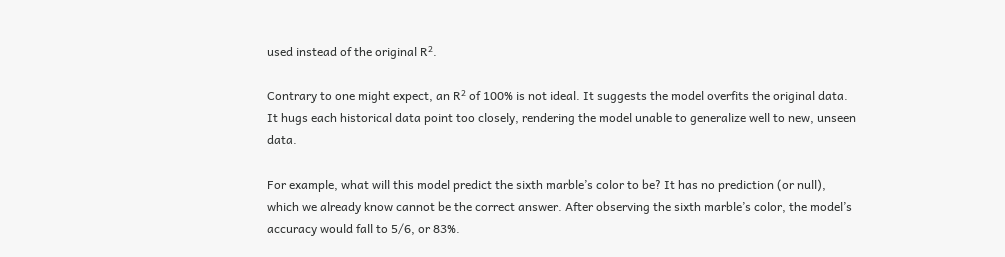used instead of the original R².

Contrary to one might expect, an R² of 100% is not ideal. It suggests the model overfits the original data. It hugs each historical data point too closely, rendering the model unable to generalize well to new, unseen data.

For example, what will this model predict the sixth marble’s color to be? It has no prediction (or null), which we already know cannot be the correct answer. After observing the sixth marble’s color, the model’s accuracy would fall to 5/6, or 83%.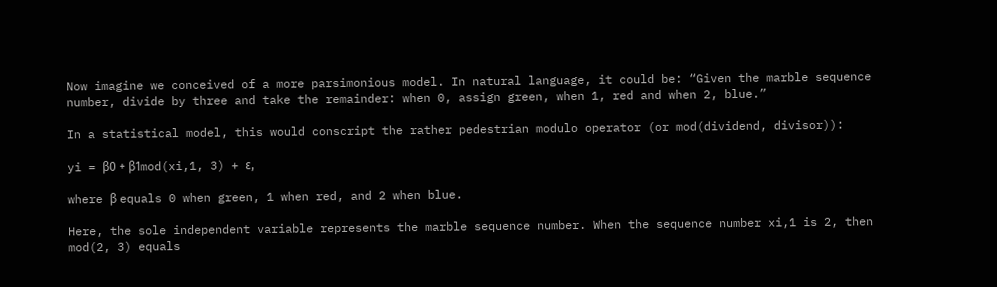Now imagine we conceived of a more parsimonious model. In natural language, it could be: “Given the marble sequence number, divide by three and take the remainder: when 0, assign green, when 1, red and when 2, blue.”

In a statistical model, this would conscript the rather pedestrian modulo operator (or mod(dividend, divisor)):

yi = β0 + β1mod(xi,1, 3) + ε,

where β equals 0 when green, 1 when red, and 2 when blue.

Here, the sole independent variable represents the marble sequence number. When the sequence number xi,1 is 2, then mod(2, 3) equals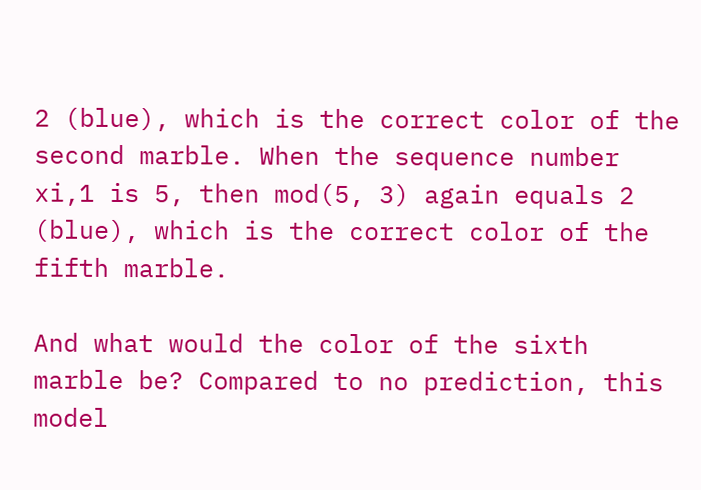2 (blue), which is the correct color of the second marble. When the sequence number xi,1 is 5, then mod(5, 3) again equals 2 (blue), which is the correct color of the fifth marble.

And what would the color of the sixth marble be? Compared to no prediction, this model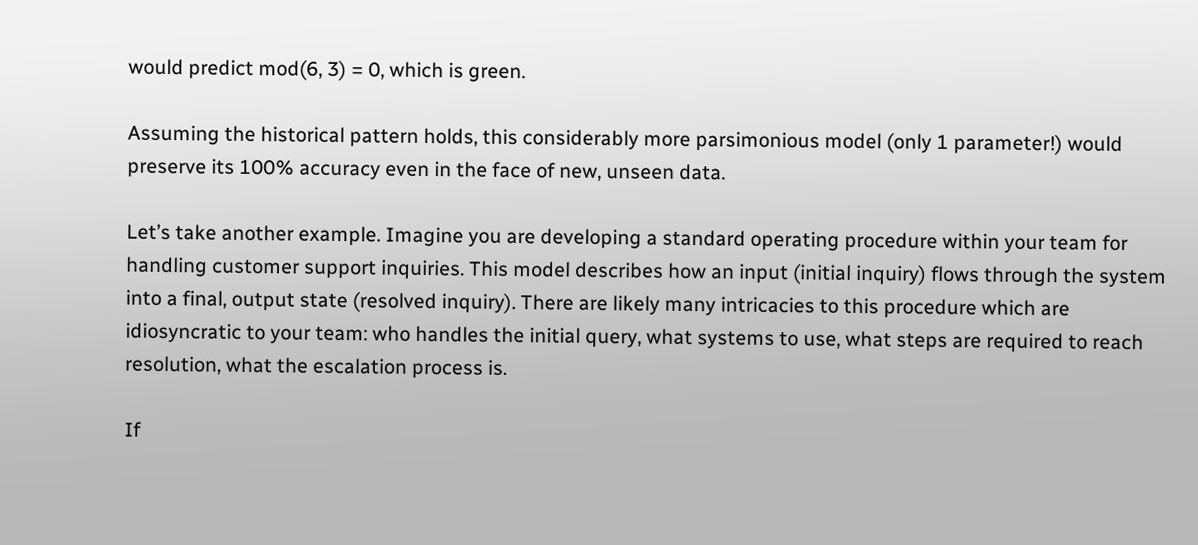would predict mod(6, 3) = 0, which is green.

Assuming the historical pattern holds, this considerably more parsimonious model (only 1 parameter!) would preserve its 100% accuracy even in the face of new, unseen data.

Let’s take another example. Imagine you are developing a standard operating procedure within your team for handling customer support inquiries. This model describes how an input (initial inquiry) flows through the system into a final, output state (resolved inquiry). There are likely many intricacies to this procedure which are idiosyncratic to your team: who handles the initial query, what systems to use, what steps are required to reach resolution, what the escalation process is.

If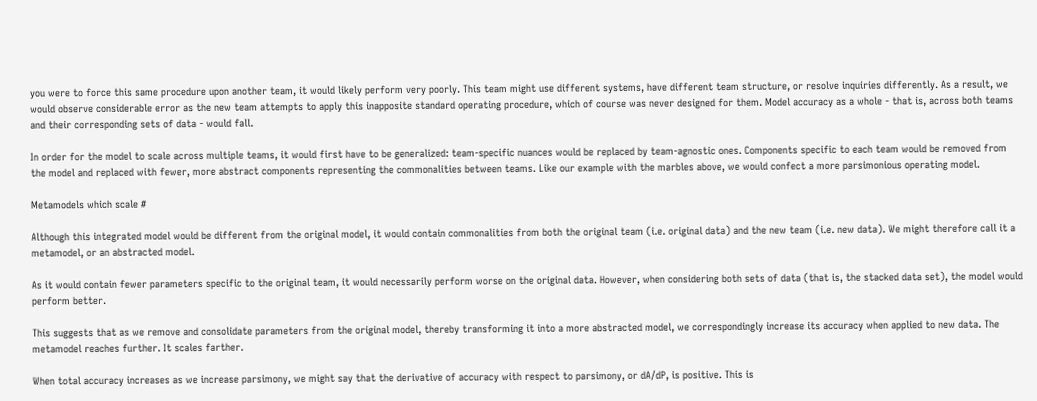you were to force this same procedure upon another team, it would likely perform very poorly. This team might use different systems, have different team structure, or resolve inquiries differently. As a result, we would observe considerable error as the new team attempts to apply this inapposite standard operating procedure, which of course was never designed for them. Model accuracy as a whole - that is, across both teams and their corresponding sets of data - would fall.

In order for the model to scale across multiple teams, it would first have to be generalized: team-specific nuances would be replaced by team-agnostic ones. Components specific to each team would be removed from the model and replaced with fewer, more abstract components representing the commonalities between teams. Like our example with the marbles above, we would confect a more parsimonious operating model.

Metamodels which scale #

Although this integrated model would be different from the original model, it would contain commonalities from both the original team (i.e. original data) and the new team (i.e. new data). We might therefore call it a metamodel, or an abstracted model.

As it would contain fewer parameters specific to the original team, it would necessarily perform worse on the original data. However, when considering both sets of data (that is, the stacked data set), the model would perform better.

This suggests that as we remove and consolidate parameters from the original model, thereby transforming it into a more abstracted model, we correspondingly increase its accuracy when applied to new data. The metamodel reaches further. It scales farther.

When total accuracy increases as we increase parsimony, we might say that the derivative of accuracy with respect to parsimony, or dA/dP, is positive. This is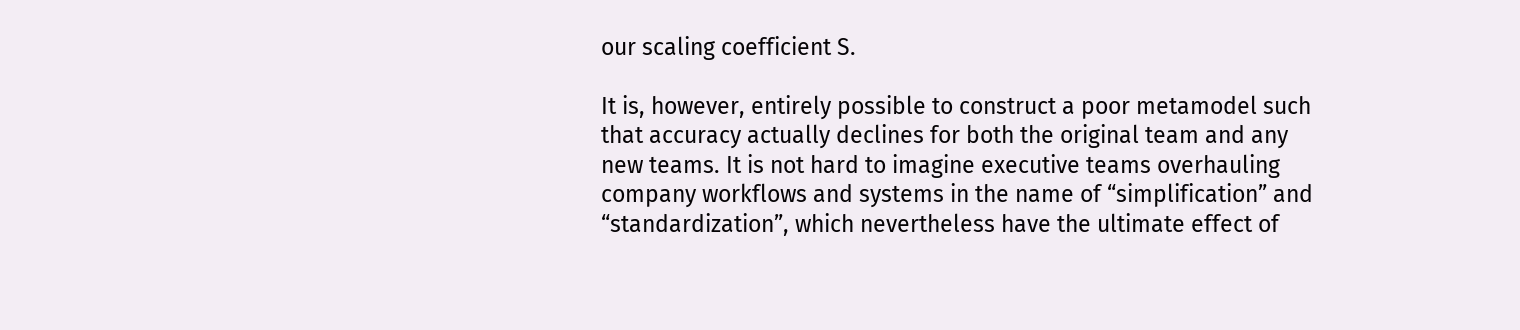our scaling coefficient S.

It is, however, entirely possible to construct a poor metamodel such that accuracy actually declines for both the original team and any new teams. It is not hard to imagine executive teams overhauling company workflows and systems in the name of “simplification” and “standardization”, which nevertheless have the ultimate effect of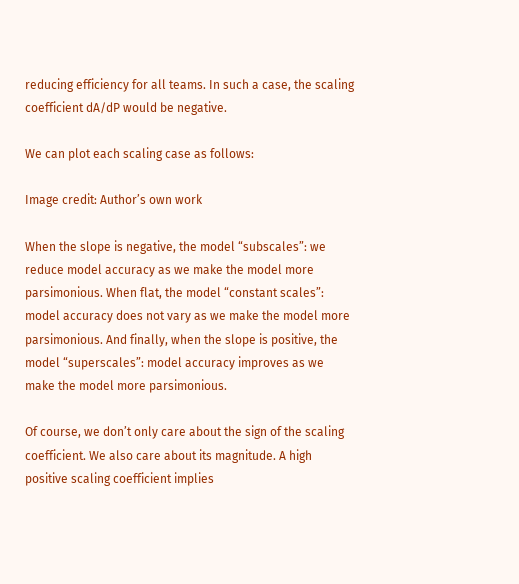reducing efficiency for all teams. In such a case, the scaling coefficient dA/dP would be negative.

We can plot each scaling case as follows:

Image credit: Author’s own work

When the slope is negative, the model “subscales”: we reduce model accuracy as we make the model more parsimonious. When flat, the model “constant scales”: model accuracy does not vary as we make the model more parsimonious. And finally, when the slope is positive, the model “superscales”: model accuracy improves as we make the model more parsimonious.

Of course, we don’t only care about the sign of the scaling coefficient. We also care about its magnitude. A high positive scaling coefficient implies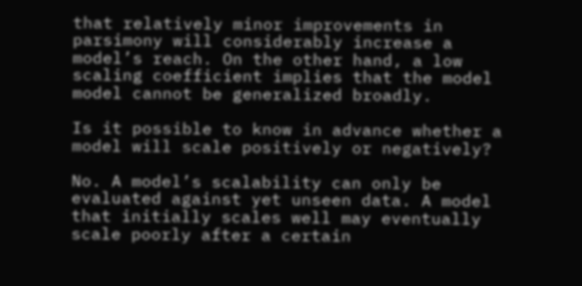that relatively minor improvements in parsimony will considerably increase a model’s reach. On the other hand, a low scaling coefficient implies that the model model cannot be generalized broadly.

Is it possible to know in advance whether a model will scale positively or negatively?

No. A model’s scalability can only be evaluated against yet unseen data. A model that initially scales well may eventually scale poorly after a certain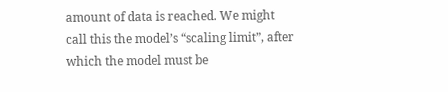amount of data is reached. We might call this the model’s “scaling limit”, after which the model must be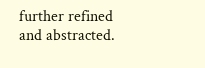further refined and abstracted.